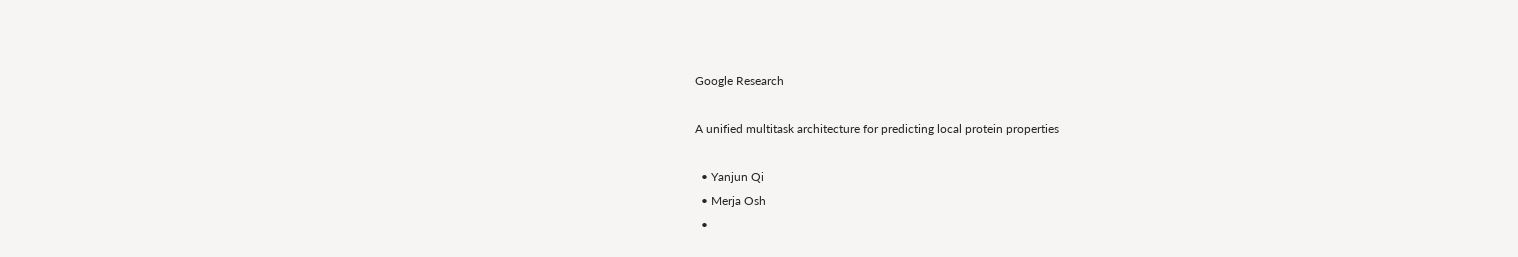Google Research

A unified multitask architecture for predicting local protein properties

  • Yanjun Qi
  • Merja Osh
  •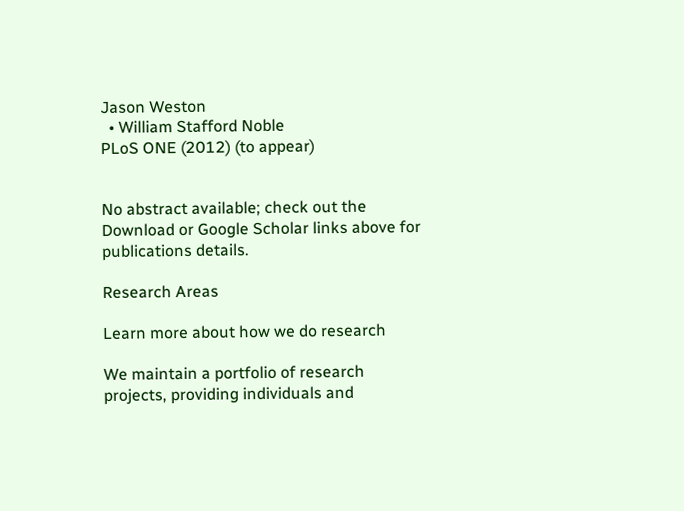Jason Weston
  • William Stafford Noble
PLoS ONE (2012) (to appear)


No abstract available; check out the Download or Google Scholar links above for publications details.

Research Areas

Learn more about how we do research

We maintain a portfolio of research projects, providing individuals and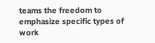teams the freedom to emphasize specific types of work